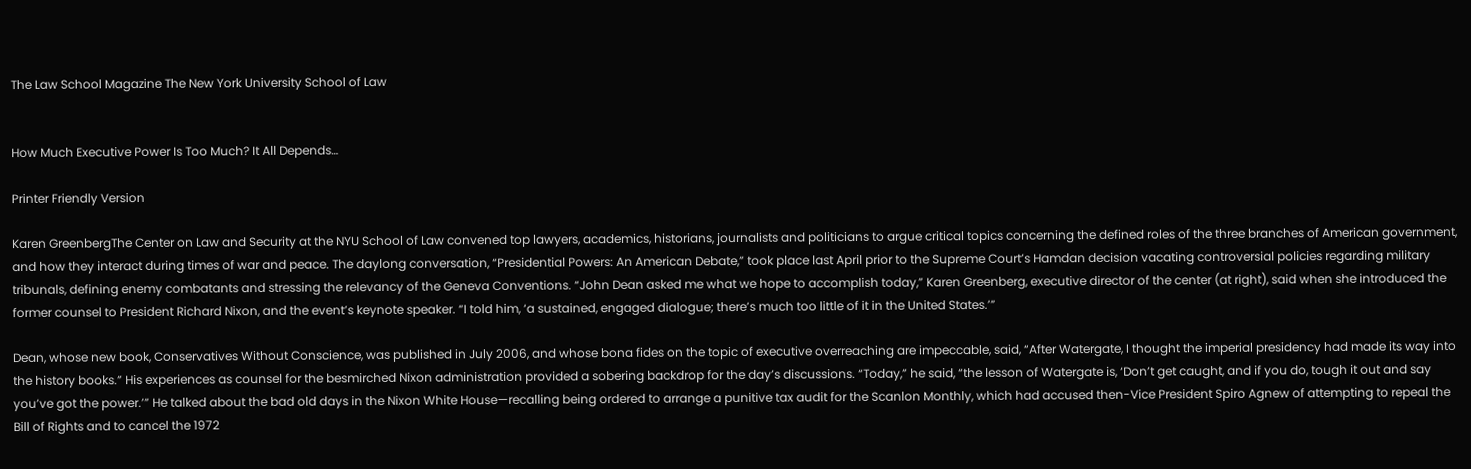The Law School Magazine The New York University School of Law


How Much Executive Power Is Too Much? It All Depends…

Printer Friendly Version

Karen GreenbergThe Center on Law and Security at the NYU School of Law convened top lawyers, academics, historians, journalists and politicians to argue critical topics concerning the defined roles of the three branches of American government, and how they interact during times of war and peace. The daylong conversation, “Presidential Powers: An American Debate,” took place last April prior to the Supreme Court’s Hamdan decision vacating controversial policies regarding military tribunals, defining enemy combatants and stressing the relevancy of the Geneva Conventions. “John Dean asked me what we hope to accomplish today,” Karen Greenberg, executive director of the center (at right), said when she introduced the former counsel to President Richard Nixon, and the event’s keynote speaker. “I told him, ‘a sustained, engaged dialogue; there’s much too little of it in the United States.’”

Dean, whose new book, Conservatives Without Conscience, was published in July 2006, and whose bona fides on the topic of executive overreaching are impeccable, said, “After Watergate, I thought the imperial presidency had made its way into the history books.” His experiences as counsel for the besmirched Nixon administration provided a sobering backdrop for the day’s discussions. “Today,” he said, “the lesson of Watergate is, ‘Don’t get caught, and if you do, tough it out and say you’ve got the power.’” He talked about the bad old days in the Nixon White House—recalling being ordered to arrange a punitive tax audit for the Scanlon Monthly, which had accused then-Vice President Spiro Agnew of attempting to repeal the Bill of Rights and to cancel the 1972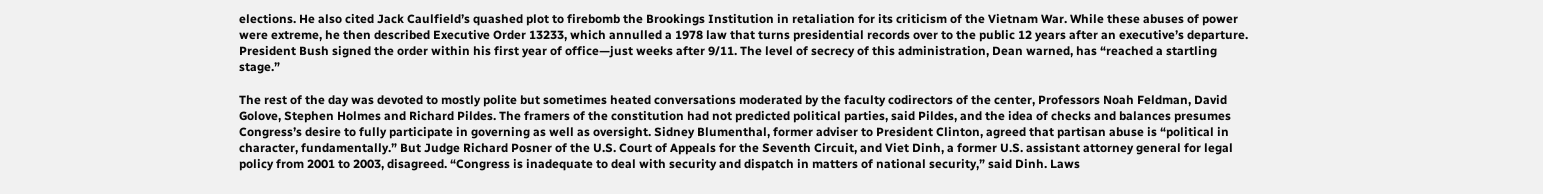elections. He also cited Jack Caulfield’s quashed plot to firebomb the Brookings Institution in retaliation for its criticism of the Vietnam War. While these abuses of power were extreme, he then described Executive Order 13233, which annulled a 1978 law that turns presidential records over to the public 12 years after an executive’s departure. President Bush signed the order within his first year of office—just weeks after 9/11. The level of secrecy of this administration, Dean warned, has “reached a startling stage.”

The rest of the day was devoted to mostly polite but sometimes heated conversations moderated by the faculty codirectors of the center, Professors Noah Feldman, David Golove, Stephen Holmes and Richard Pildes. The framers of the constitution had not predicted political parties, said Pildes, and the idea of checks and balances presumes Congress’s desire to fully participate in governing as well as oversight. Sidney Blumenthal, former adviser to President Clinton, agreed that partisan abuse is “political in character, fundamentally.” But Judge Richard Posner of the U.S. Court of Appeals for the Seventh Circuit, and Viet Dinh, a former U.S. assistant attorney general for legal policy from 2001 to 2003, disagreed. “Congress is inadequate to deal with security and dispatch in matters of national security,” said Dinh. Laws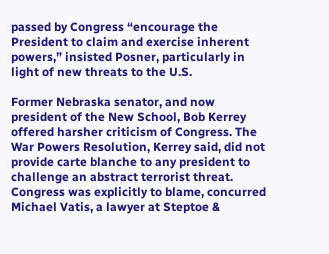passed by Congress “encourage the President to claim and exercise inherent powers,” insisted Posner, particularly in light of new threats to the U.S.

Former Nebraska senator, and now president of the New School, Bob Kerrey offered harsher criticism of Congress. The War Powers Resolution, Kerrey said, did not provide carte blanche to any president to challenge an abstract terrorist threat. Congress was explicitly to blame, concurred Michael Vatis, a lawyer at Steptoe &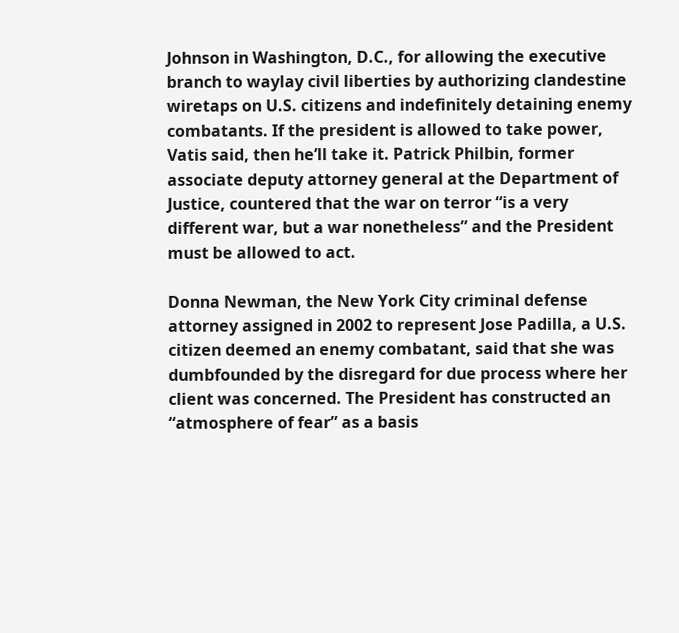Johnson in Washington, D.C., for allowing the executive branch to waylay civil liberties by authorizing clandestine wiretaps on U.S. citizens and indefinitely detaining enemy combatants. If the president is allowed to take power, Vatis said, then he’ll take it. Patrick Philbin, former associate deputy attorney general at the Department of Justice, countered that the war on terror “is a very different war, but a war nonetheless” and the President must be allowed to act.

Donna Newman, the New York City criminal defense attorney assigned in 2002 to represent Jose Padilla, a U.S. citizen deemed an enemy combatant, said that she was dumbfounded by the disregard for due process where her client was concerned. The President has constructed an “atmosphere of fear” as a basis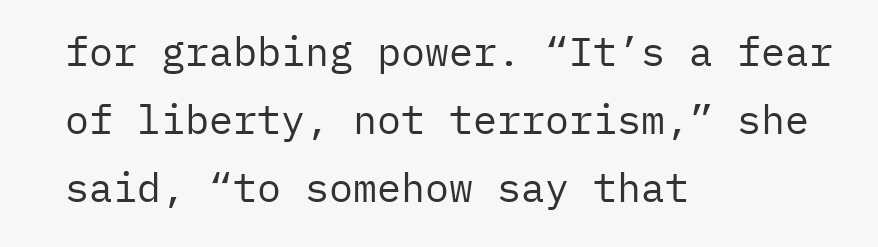for grabbing power. “It’s a fear of liberty, not terrorism,” she said, “to somehow say that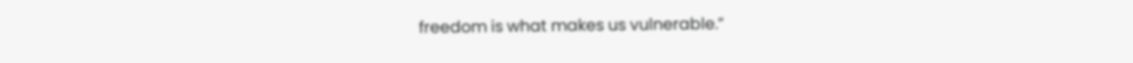freedom is what makes us vulnerable.”